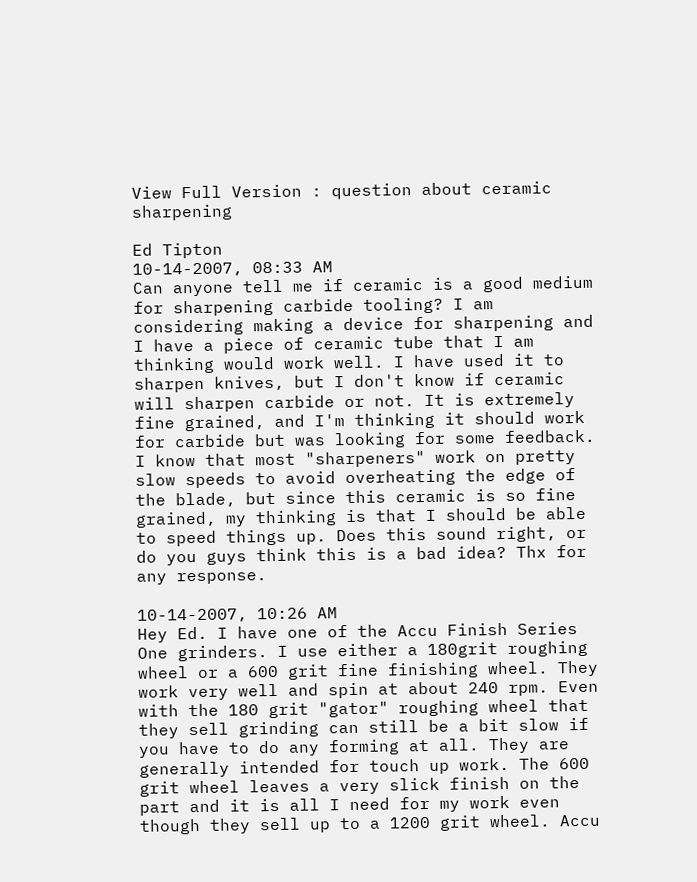View Full Version : question about ceramic sharpening

Ed Tipton
10-14-2007, 08:33 AM
Can anyone tell me if ceramic is a good medium for sharpening carbide tooling? I am considering making a device for sharpening and I have a piece of ceramic tube that I am thinking would work well. I have used it to sharpen knives, but I don't know if ceramic will sharpen carbide or not. It is extremely fine grained, and I'm thinking it should work for carbide but was looking for some feedback. I know that most "sharpeners" work on pretty slow speeds to avoid overheating the edge of the blade, but since this ceramic is so fine grained, my thinking is that I should be able to speed things up. Does this sound right, or do you guys think this is a bad idea? Thx for any response.

10-14-2007, 10:26 AM
Hey Ed. I have one of the Accu Finish Series One grinders. I use either a 180grit roughing wheel or a 600 grit fine finishing wheel. They work very well and spin at about 240 rpm. Even with the 180 grit "gator" roughing wheel that they sell grinding can still be a bit slow if you have to do any forming at all. They are generally intended for touch up work. The 600 grit wheel leaves a very slick finish on the part and it is all I need for my work even though they sell up to a 1200 grit wheel. Accu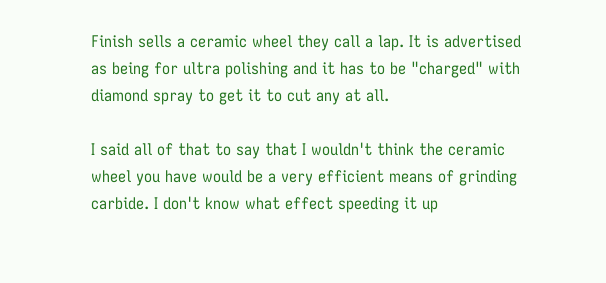Finish sells a ceramic wheel they call a lap. It is advertised as being for ultra polishing and it has to be "charged" with diamond spray to get it to cut any at all.

I said all of that to say that I wouldn't think the ceramic wheel you have would be a very efficient means of grinding carbide. I don't know what effect speeding it up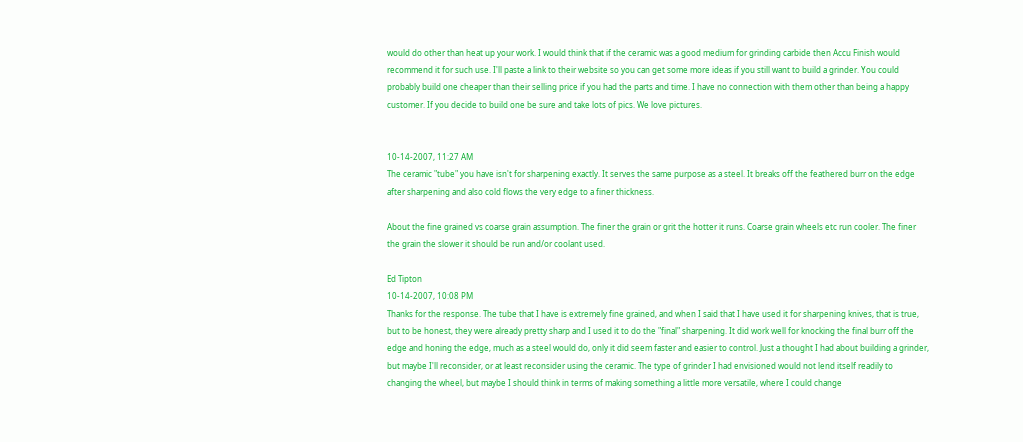would do other than heat up your work. I would think that if the ceramic was a good medium for grinding carbide then Accu Finish would recommend it for such use. I'll paste a link to their website so you can get some more ideas if you still want to build a grinder. You could probably build one cheaper than their selling price if you had the parts and time. I have no connection with them other than being a happy customer. If you decide to build one be sure and take lots of pics. We love pictures.


10-14-2007, 11:27 AM
The ceramic "tube" you have isn't for sharpening exactly. It serves the same purpose as a steel. It breaks off the feathered burr on the edge after sharpening and also cold flows the very edge to a finer thickness.

About the fine grained vs coarse grain assumption. The finer the grain or grit the hotter it runs. Coarse grain wheels etc run cooler. The finer the grain the slower it should be run and/or coolant used.

Ed Tipton
10-14-2007, 10:08 PM
Thanks for the response. The tube that I have is extremely fine grained, and when I said that I have used it for sharpening knives, that is true, but to be honest, they were already pretty sharp and I used it to do the "final" sharpening. It did work well for knocking the final burr off the edge and honing the edge, much as a steel would do, only it did seem faster and easier to control. Just a thought I had about building a grinder, but maybe I'll reconsider, or at least reconsider using the ceramic. The type of grinder I had envisioned would not lend itself readily to changing the wheel, but maybe I should think in terms of making something a little more versatile, where I could change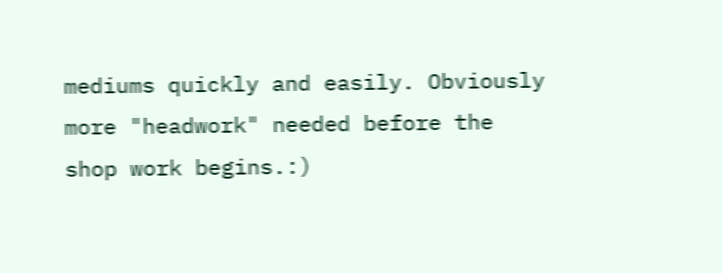mediums quickly and easily. Obviously more "headwork" needed before the shop work begins.:)